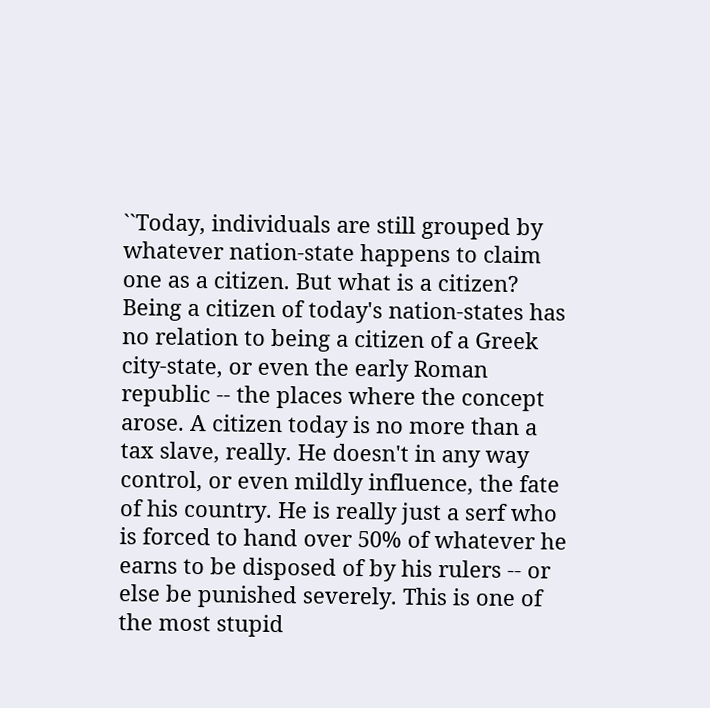``Today, individuals are still grouped by whatever nation-state happens to claim one as a citizen. But what is a citizen? Being a citizen of today's nation-states has no relation to being a citizen of a Greek city-state, or even the early Roman republic -- the places where the concept arose. A citizen today is no more than a tax slave, really. He doesn't in any way control, or even mildly influence, the fate of his country. He is really just a serf who is forced to hand over 50% of whatever he earns to be disposed of by his rulers -- or else be punished severely. This is one of the most stupid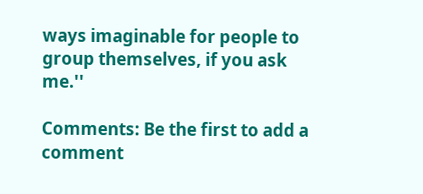ways imaginable for people to group themselves, if you ask me.''

Comments: Be the first to add a comment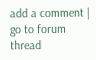add a comment | go to forum thread